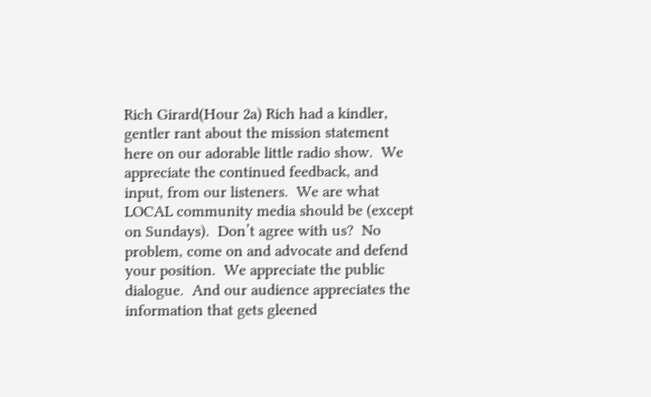Rich Girard(Hour 2a) Rich had a kindler, gentler rant about the mission statement here on our adorable little radio show.  We appreciate the continued feedback, and input, from our listeners.  We are what LOCAL community media should be (except on Sundays).  Don’t agree with us?  No problem, come on and advocate and defend your position.  We appreciate the public dialogue.  And our audience appreciates the information that gets gleened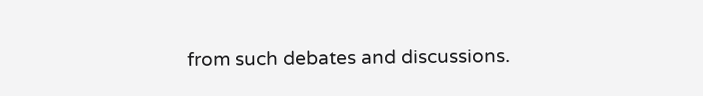from such debates and discussions.